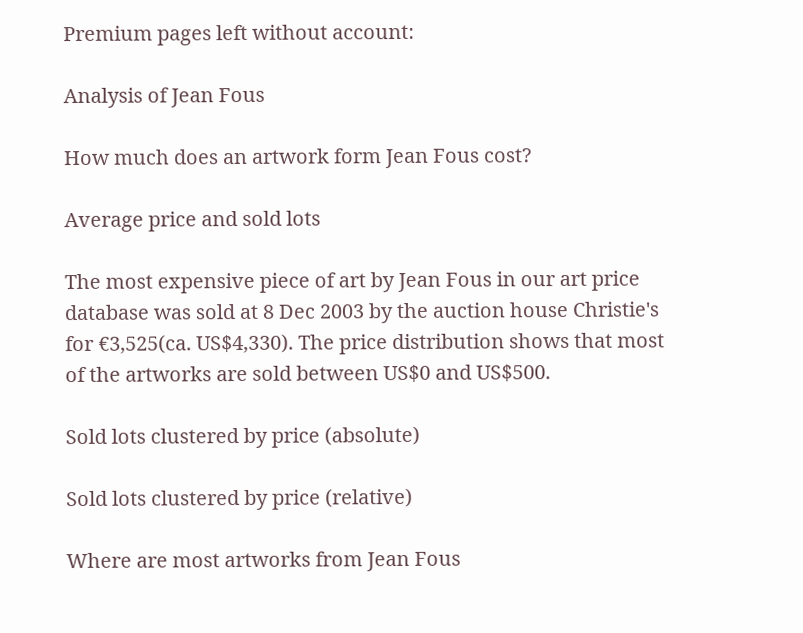Premium pages left without account:

Analysis of Jean Fous

How much does an artwork form Jean Fous cost?

Average price and sold lots

The most expensive piece of art by Jean Fous in our art price database was sold at 8 Dec 2003 by the auction house Christie's for €3,525(ca. US$4,330). The price distribution shows that most of the artworks are sold between US$0 and US$500.

Sold lots clustered by price (absolute)

Sold lots clustered by price (relative)

Where are most artworks from Jean Fous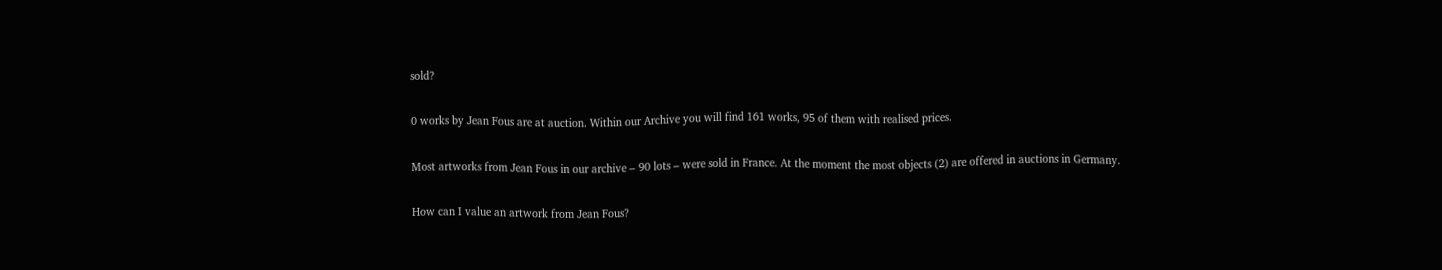sold?

0 works by Jean Fous are at auction. Within our Archive you will find 161 works, 95 of them with realised prices.

Most artworks from Jean Fous in our archive – 90 lots – were sold in France. At the moment the most objects (2) are offered in auctions in Germany.

How can I value an artwork from Jean Fous?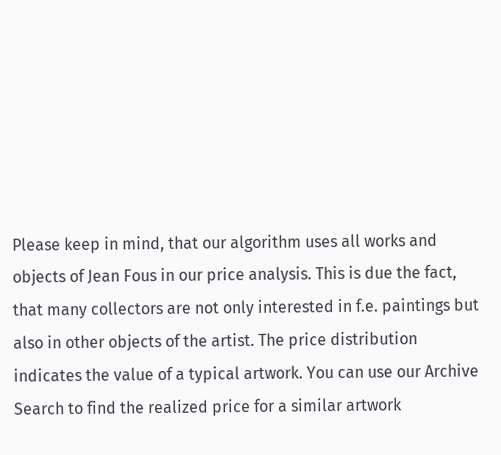Please keep in mind, that our algorithm uses all works and objects of Jean Fous in our price analysis. This is due the fact, that many collectors are not only interested in f.e. paintings but also in other objects of the artist. The price distribution indicates the value of a typical artwork. You can use our Archive Search to find the realized price for a similar artwork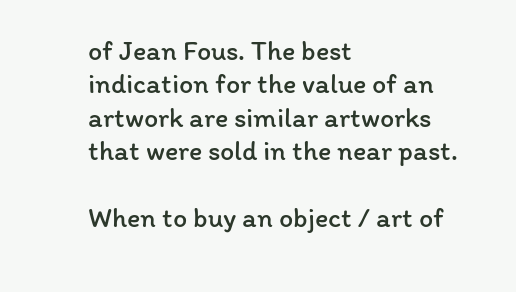of Jean Fous. The best indication for the value of an artwork are similar artworks that were sold in the near past.

When to buy an object / art of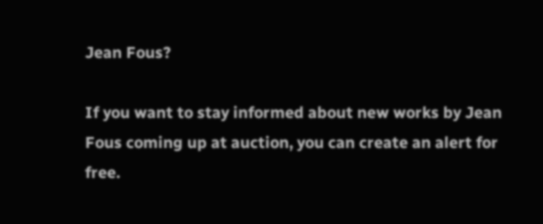Jean Fous?

If you want to stay informed about new works by Jean Fous coming up at auction, you can create an alert for free.